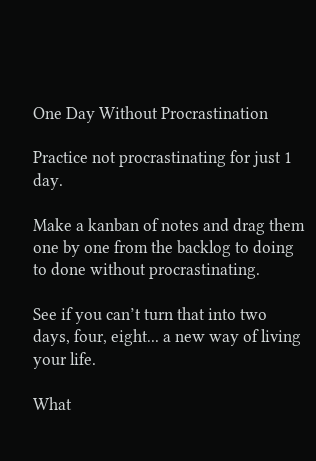One Day Without Procrastination

Practice not procrastinating for just 1 day.

Make a kanban of notes and drag them one by one from the backlog to doing to done without procrastinating.

See if you can’t turn that into two days, four, eight... a new way of living your life.

What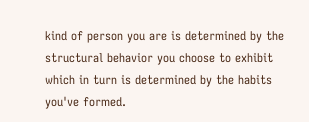kind of person you are is determined by the structural behavior you choose to exhibit which in turn is determined by the habits you've formed.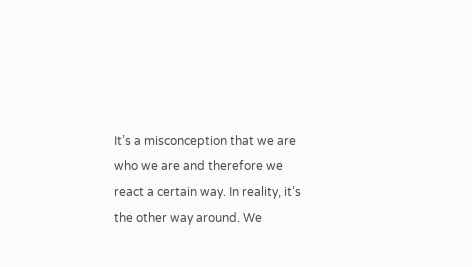It’s a misconception that we are who we are and therefore we react a certain way. In reality, it’s the other way around. We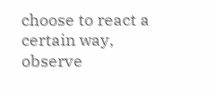choose to react a certain way, observe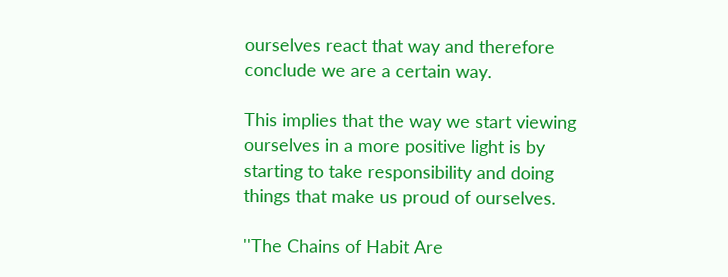ourselves react that way and therefore conclude we are a certain way.

This implies that the way we start viewing ourselves in a more positive light is by starting to take responsibility and doing things that make us proud of ourselves.

''The Chains of Habit Are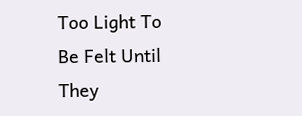Too Light To Be Felt Until They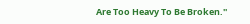Are Too Heavy To Be Broken.''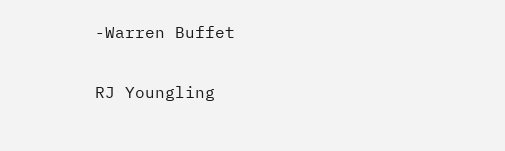-Warren Buffet

RJ Youngling